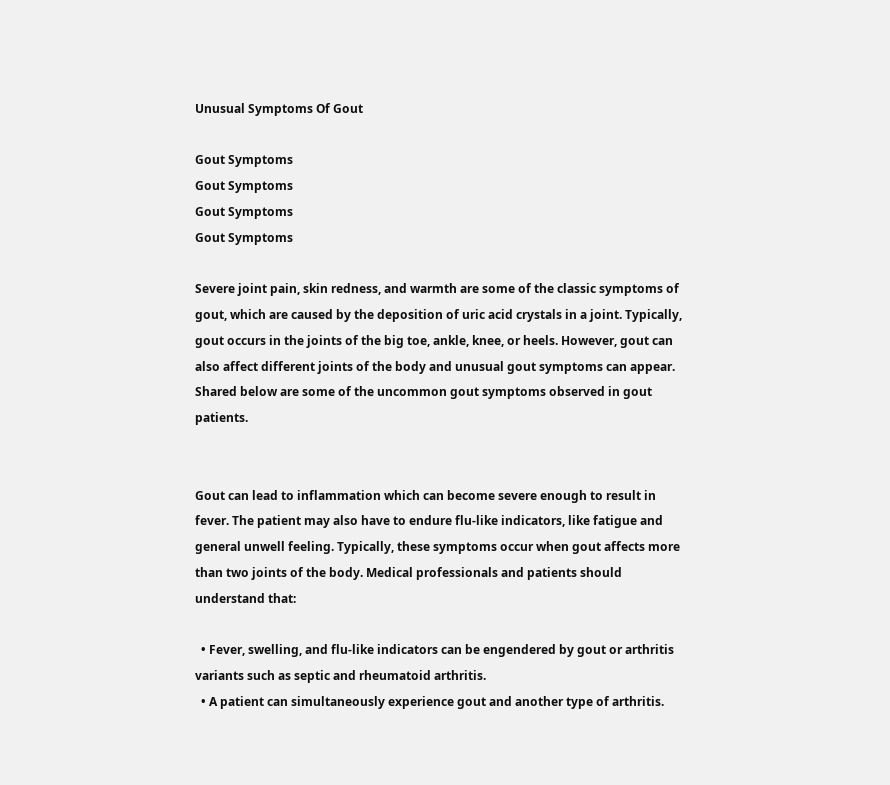Unusual Symptoms Of Gout

Gout Symptoms
Gout Symptoms
Gout Symptoms
Gout Symptoms

Severe joint pain, skin redness, and warmth are some of the classic symptoms of gout, which are caused by the deposition of uric acid crystals in a joint. Typically, gout occurs in the joints of the big toe, ankle, knee, or heels. However, gout can also affect different joints of the body and unusual gout symptoms can appear. Shared below are some of the uncommon gout symptoms observed in gout patients.


Gout can lead to inflammation which can become severe enough to result in fever. The patient may also have to endure flu-like indicators, like fatigue and general unwell feeling. Typically, these symptoms occur when gout affects more than two joints of the body. Medical professionals and patients should understand that:

  • Fever, swelling, and flu-like indicators can be engendered by gout or arthritis variants such as septic and rheumatoid arthritis.
  • A patient can simultaneously experience gout and another type of arthritis.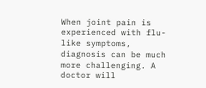When joint pain is experienced with flu-like symptoms, diagnosis can be much more challenging. A doctor will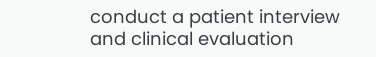conduct a patient interview and clinical evaluation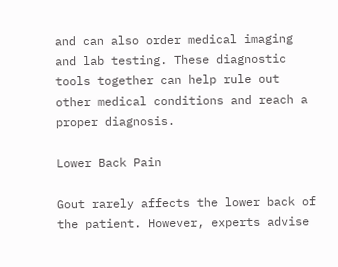and can also order medical imaging and lab testing. These diagnostic tools together can help rule out other medical conditions and reach a proper diagnosis.

Lower Back Pain

Gout rarely affects the lower back of the patient. However, experts advise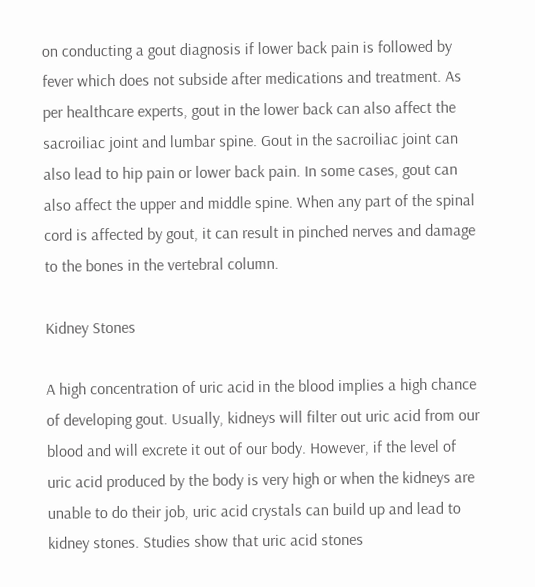on conducting a gout diagnosis if lower back pain is followed by fever which does not subside after medications and treatment. As per healthcare experts, gout in the lower back can also affect the sacroiliac joint and lumbar spine. Gout in the sacroiliac joint can also lead to hip pain or lower back pain. In some cases, gout can also affect the upper and middle spine. When any part of the spinal cord is affected by gout, it can result in pinched nerves and damage to the bones in the vertebral column.

Kidney Stones

A high concentration of uric acid in the blood implies a high chance of developing gout. Usually, kidneys will filter out uric acid from our blood and will excrete it out of our body. However, if the level of uric acid produced by the body is very high or when the kidneys are unable to do their job, uric acid crystals can build up and lead to kidney stones. Studies show that uric acid stones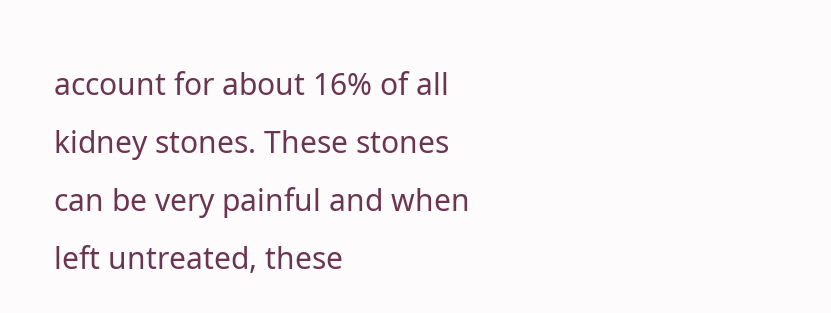account for about 16% of all kidney stones. These stones can be very painful and when left untreated, these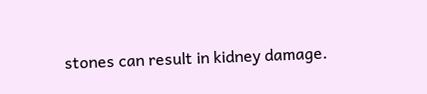stones can result in kidney damage.